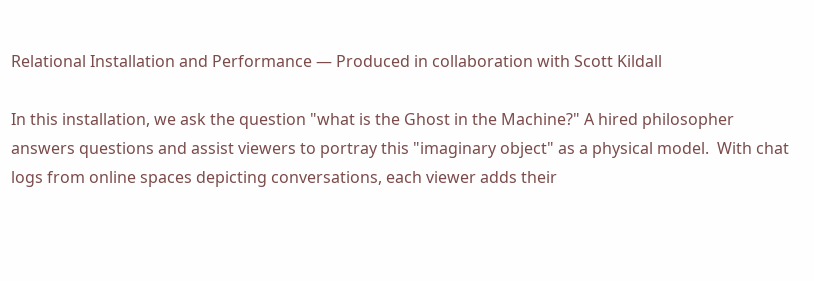Relational Installation and Performance — Produced in collaboration with Scott Kildall

In this installation, we ask the question "what is the Ghost in the Machine?" A hired philosopher answers questions and assist viewers to portray this "imaginary object" as a physical model.  With chat logs from online spaces depicting conversations, each viewer adds their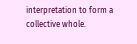interpretation to form a collective whole.